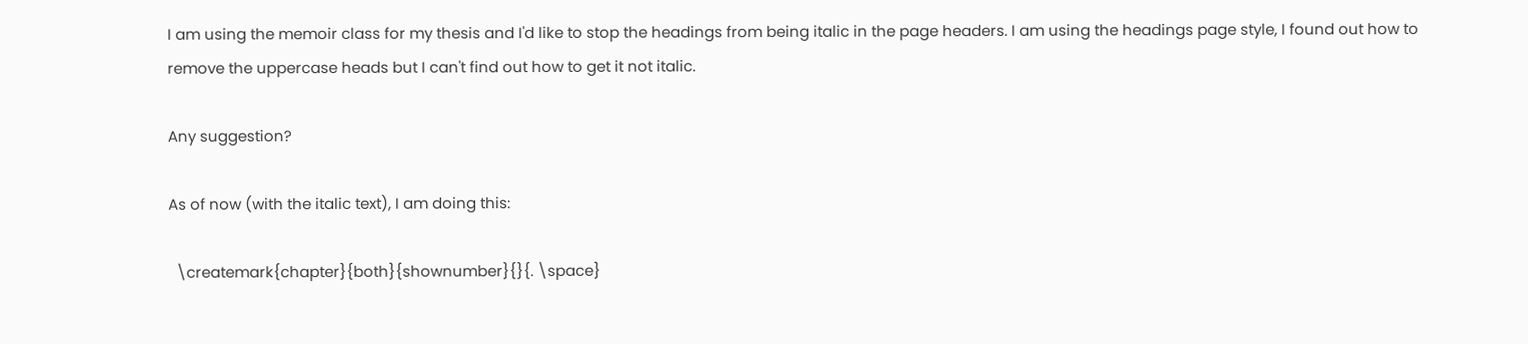I am using the memoir class for my thesis and I'd like to stop the headings from being italic in the page headers. I am using the headings page style, I found out how to remove the uppercase heads but I can't find out how to get it not italic.

Any suggestion?

As of now (with the italic text), I am doing this:

  \createmark{chapter}{both}{shownumber}{}{. \space}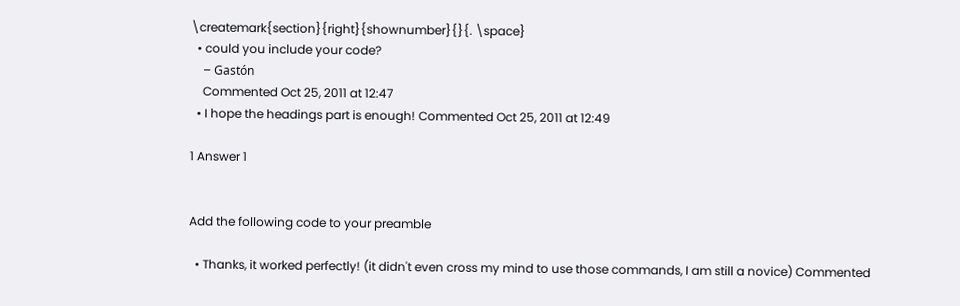\createmark{section}{right}{shownumber}{}{. \space}
  • could you include your code?
    – Gastón
    Commented Oct 25, 2011 at 12:47
  • I hope the headings part is enough! Commented Oct 25, 2011 at 12:49

1 Answer 1


Add the following code to your preamble

  • Thanks, it worked perfectly! (it didn't even cross my mind to use those commands, I am still a novice) Commented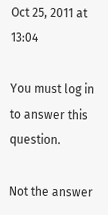Oct 25, 2011 at 13:04

You must log in to answer this question.

Not the answer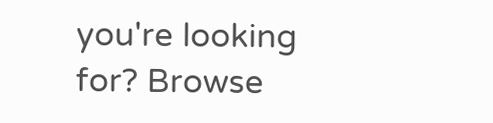you're looking for? Browse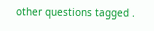other questions tagged .